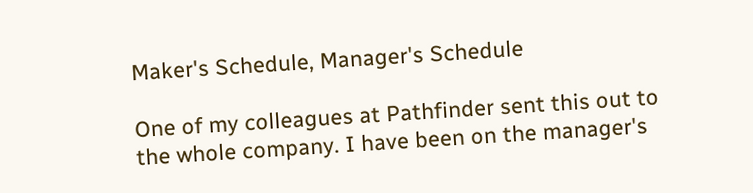Maker's Schedule, Manager's Schedule

One of my colleagues at Pathfinder sent this out to the whole company. I have been on the manager's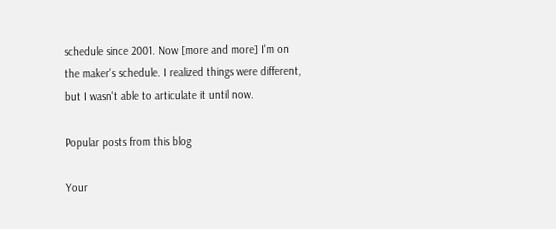schedule since 2001. Now [more and more] I'm on the maker's schedule. I realized things were different, but I wasn't able to articulate it until now.

Popular posts from this blog

Your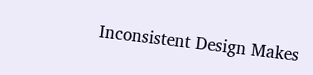Inconsistent Design Makes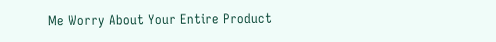Me Worry About Your Entire Product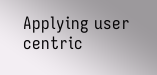Applying user centric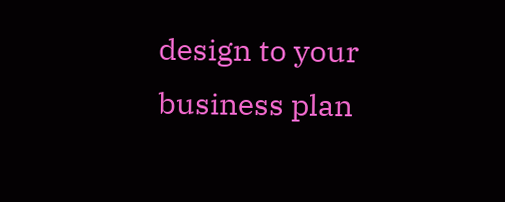design to your business plan